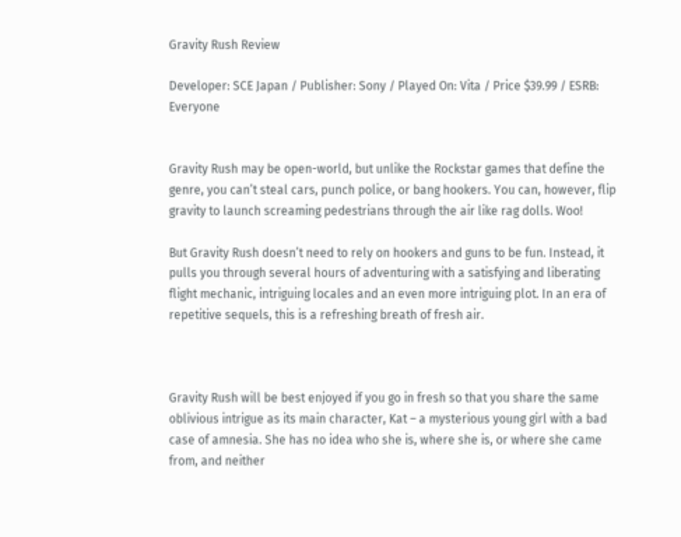Gravity Rush Review

Developer: SCE Japan / Publisher: Sony / Played On: Vita / Price $39.99 / ESRB: Everyone


Gravity Rush may be open-world, but unlike the Rockstar games that define the genre, you can’t steal cars, punch police, or bang hookers. You can, however, flip gravity to launch screaming pedestrians through the air like rag dolls. Woo!

But Gravity Rush doesn’t need to rely on hookers and guns to be fun. Instead, it pulls you through several hours of adventuring with a satisfying and liberating flight mechanic, intriguing locales and an even more intriguing plot. In an era of repetitive sequels, this is a refreshing breath of fresh air.



Gravity Rush will be best enjoyed if you go in fresh so that you share the same oblivious intrigue as its main character, Kat – a mysterious young girl with a bad case of amnesia. She has no idea who she is, where she is, or where she came from, and neither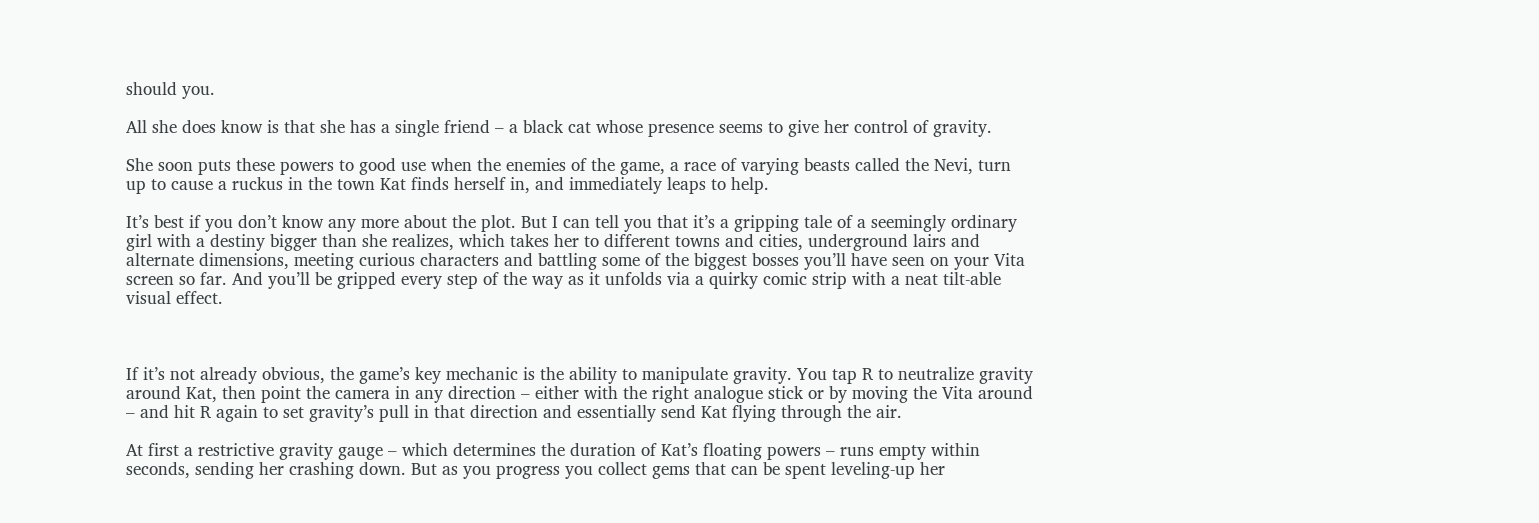should you.

All she does know is that she has a single friend – a black cat whose presence seems to give her control of gravity.

She soon puts these powers to good use when the enemies of the game, a race of varying beasts called the Nevi, turn up to cause a ruckus in the town Kat finds herself in, and immediately leaps to help.

It’s best if you don’t know any more about the plot. But I can tell you that it’s a gripping tale of a seemingly ordinary girl with a destiny bigger than she realizes, which takes her to different towns and cities, underground lairs and alternate dimensions, meeting curious characters and battling some of the biggest bosses you’ll have seen on your Vita screen so far. And you’ll be gripped every step of the way as it unfolds via a quirky comic strip with a neat tilt-able visual effect.



If it’s not already obvious, the game’s key mechanic is the ability to manipulate gravity. You tap R to neutralize gravity around Kat, then point the camera in any direction – either with the right analogue stick or by moving the Vita around – and hit R again to set gravity’s pull in that direction and essentially send Kat flying through the air.

At first a restrictive gravity gauge – which determines the duration of Kat’s floating powers – runs empty within seconds, sending her crashing down. But as you progress you collect gems that can be spent leveling-up her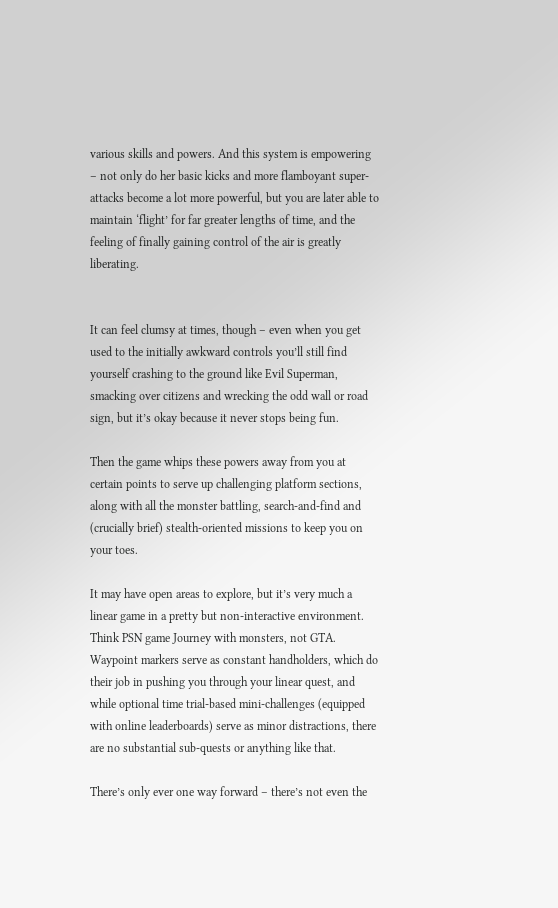various skills and powers. And this system is empowering – not only do her basic kicks and more flamboyant super-attacks become a lot more powerful, but you are later able to maintain ‘flight’ for far greater lengths of time, and the feeling of finally gaining control of the air is greatly liberating.


It can feel clumsy at times, though – even when you get used to the initially awkward controls you’ll still find yourself crashing to the ground like Evil Superman, smacking over citizens and wrecking the odd wall or road sign, but it’s okay because it never stops being fun.

Then the game whips these powers away from you at certain points to serve up challenging platform sections, along with all the monster battling, search-and-find and (crucially brief) stealth-oriented missions to keep you on your toes.

It may have open areas to explore, but it’s very much a linear game in a pretty but non-interactive environment. Think PSN game Journey with monsters, not GTA. Waypoint markers serve as constant handholders, which do their job in pushing you through your linear quest, and while optional time trial-based mini-challenges (equipped with online leaderboards) serve as minor distractions, there are no substantial sub-quests or anything like that.

There’s only ever one way forward – there’s not even the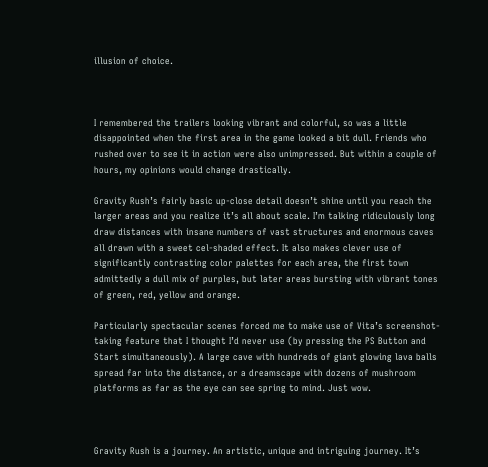illusion of choice.



I remembered the trailers looking vibrant and colorful, so was a little disappointed when the first area in the game looked a bit dull. Friends who rushed over to see it in action were also unimpressed. But within a couple of hours, my opinions would change drastically.

Gravity Rush’s fairly basic up-close detail doesn’t shine until you reach the larger areas and you realize it’s all about scale. I’m talking ridiculously long draw distances with insane numbers of vast structures and enormous caves all drawn with a sweet cel-shaded effect. It also makes clever use of significantly contrasting color palettes for each area, the first town admittedly a dull mix of purples, but later areas bursting with vibrant tones of green, red, yellow and orange.

Particularly spectacular scenes forced me to make use of Vita’s screenshot-taking feature that I thought I’d never use (by pressing the PS Button and Start simultaneously). A large cave with hundreds of giant glowing lava balls spread far into the distance, or a dreamscape with dozens of mushroom platforms as far as the eye can see spring to mind. Just wow.



Gravity Rush is a journey. An artistic, unique and intriguing journey. It’s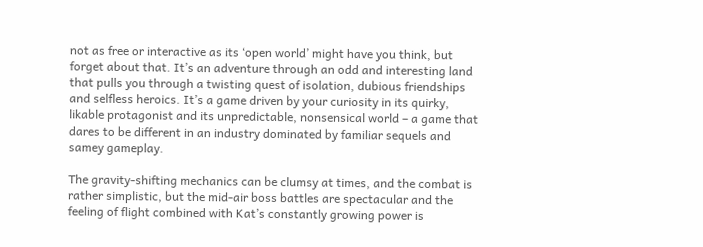not as free or interactive as its ‘open world’ might have you think, but forget about that. It’s an adventure through an odd and interesting land that pulls you through a twisting quest of isolation, dubious friendships and selfless heroics. It’s a game driven by your curiosity in its quirky, likable protagonist and its unpredictable, nonsensical world – a game that dares to be different in an industry dominated by familiar sequels and samey gameplay.

The gravity-shifting mechanics can be clumsy at times, and the combat is rather simplistic, but the mid-air boss battles are spectacular and the feeling of flight combined with Kat’s constantly growing power is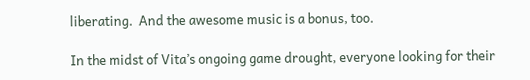liberating.  And the awesome music is a bonus, too.

In the midst of Vita’s ongoing game drought, everyone looking for their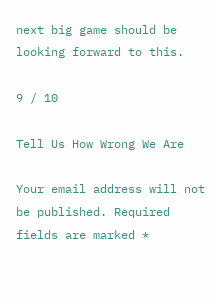next big game should be looking forward to this.

9 / 10

Tell Us How Wrong We Are

Your email address will not be published. Required fields are marked *